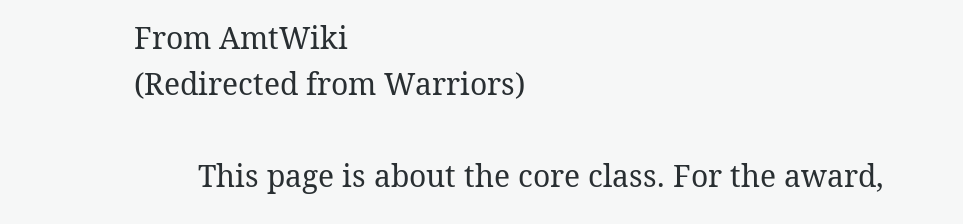From AmtWiki
(Redirected from Warriors)

        This page is about the core class. For the award,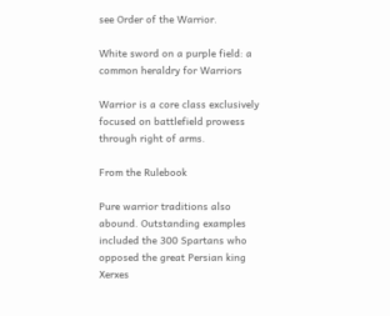see Order of the Warrior.

White sword on a purple field: a common heraldry for Warriors

Warrior is a core class exclusively focused on battlefield prowess through right of arms.

From the Rulebook

Pure warrior traditions also abound. Outstanding examples included the 300 Spartans who opposed the great Persian king Xerxes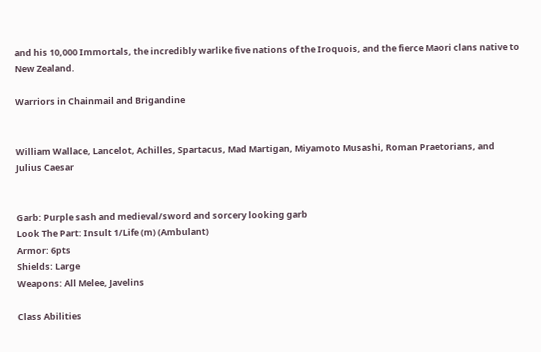and his 10,000 Immortals, the incredibly warlike five nations of the Iroquois, and the fierce Maori clans native to New Zealand.

Warriors in Chainmail and Brigandine


William Wallace, Lancelot, Achilles, Spartacus, Mad Martigan, Miyamoto Musashi, Roman Praetorians, and Julius Caesar


Garb: Purple sash and medieval/sword and sorcery looking garb
Look The Part: Insult 1/Life (m) (Ambulant)
Armor: 6pts
Shields: Large
Weapons: All Melee, Javelins

Class Abilities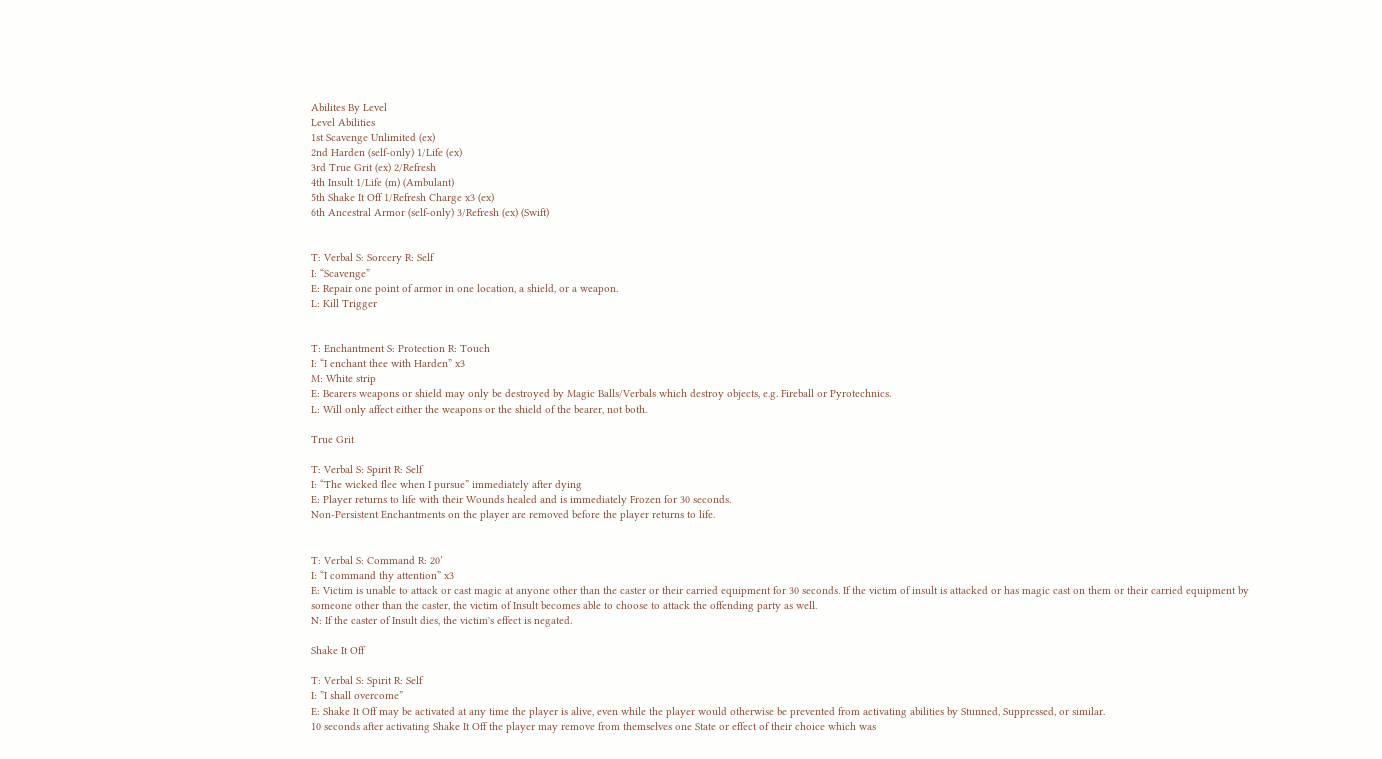Abilites By Level
Level Abilities
1st Scavenge Unlimited (ex)
2nd Harden (self-only) 1/Life (ex)
3rd True Grit (ex) 2/Refresh
4th Insult 1/Life (m) (Ambulant)
5th Shake It Off 1/Refresh Charge x3 (ex)
6th Ancestral Armor (self-only) 3/Refresh (ex) (Swift)


T: Verbal S: Sorcery R: Self
I: “Scavenge”
E: Repair one point of armor in one location, a shield, or a weapon.
L: Kill Trigger


T: Enchantment S: Protection R: Touch
I: “I enchant thee with Harden” x3
M: White strip
E: Bearers weapons or shield may only be destroyed by Magic Balls/Verbals which destroy objects, e.g. Fireball or Pyrotechnics.
L: Will only affect either the weapons or the shield of the bearer, not both.

True Grit

T: Verbal S: Spirit R: Self
I: “The wicked flee when I pursue” immediately after dying
E: Player returns to life with their Wounds healed and is immediately Frozen for 30 seconds.
Non-Persistent Enchantments on the player are removed before the player returns to life.


T: Verbal S: Command R: 20’
I: “I command thy attention” x3
E: Victim is unable to attack or cast magic at anyone other than the caster or their carried equipment for 30 seconds. If the victim of insult is attacked or has magic cast on them or their carried equipment by someone other than the caster, the victim of Insult becomes able to choose to attack the offending party as well.
N: If the caster of Insult dies, the victim's effect is negated.

Shake It Off

T: Verbal S: Spirit R: Self
I: ”I shall overcome”
E: Shake It Off may be activated at any time the player is alive, even while the player would otherwise be prevented from activating abilities by Stunned, Suppressed, or similar.
10 seconds after activating Shake It Off the player may remove from themselves one State or effect of their choice which was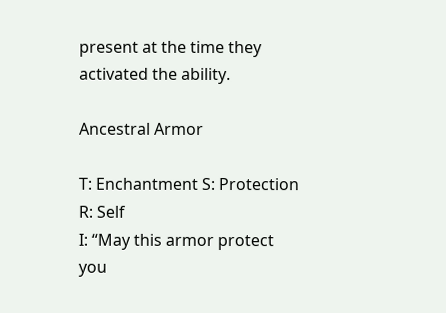present at the time they activated the ability.

Ancestral Armor

T: Enchantment S: Protection R: Self
I: “May this armor protect you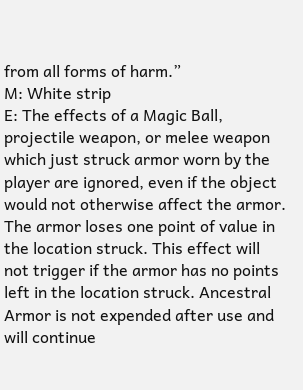from all forms of harm.”
M: White strip
E: The effects of a Magic Ball, projectile weapon, or melee weapon which just struck armor worn by the player are ignored, even if the object would not otherwise affect the armor. The armor loses one point of value in the location struck. This effect will not trigger if the armor has no points left in the location struck. Ancestral Armor is not expended after use and will continue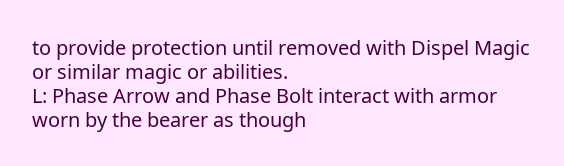to provide protection until removed with Dispel Magic or similar magic or abilities.
L: Phase Arrow and Phase Bolt interact with armor worn by the bearer as though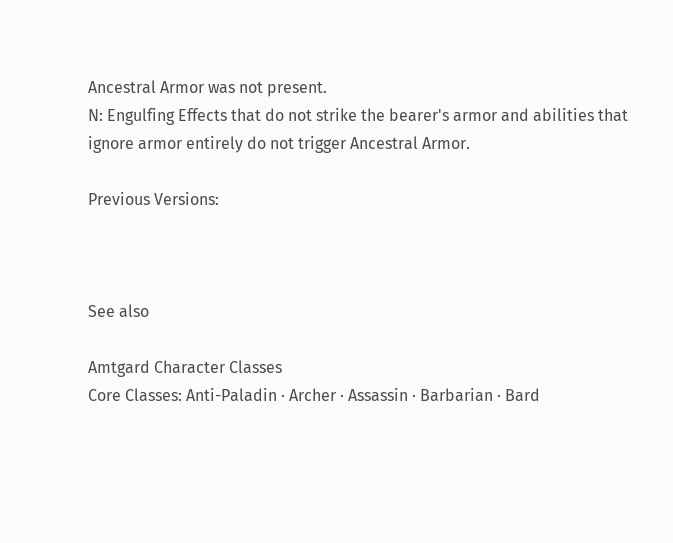Ancestral Armor was not present.
N: Engulfing Effects that do not strike the bearer's armor and abilities that ignore armor entirely do not trigger Ancestral Armor.

Previous Versions:



See also

Amtgard Character Classes
Core Classes: Anti-Paladin · Archer · Assassin · Barbarian · Bard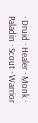· Druid · Healer · Monk · Paladin · Scout · Warrior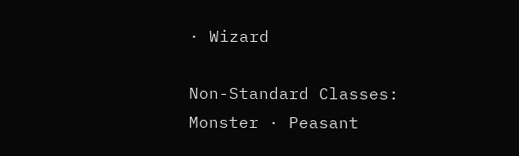· Wizard

Non-Standard Classes: Monster · Peasant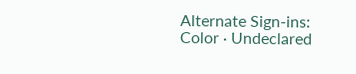Alternate Sign-ins: Color · Undeclared